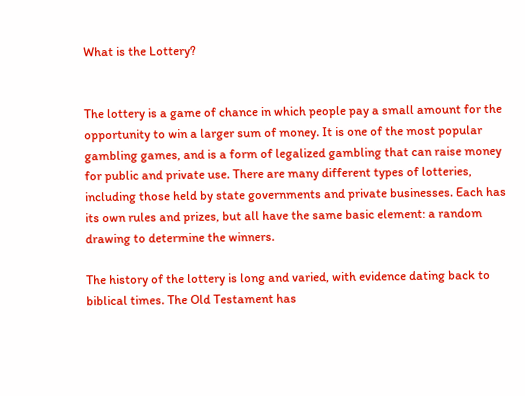What is the Lottery?


The lottery is a game of chance in which people pay a small amount for the opportunity to win a larger sum of money. It is one of the most popular gambling games, and is a form of legalized gambling that can raise money for public and private use. There are many different types of lotteries, including those held by state governments and private businesses. Each has its own rules and prizes, but all have the same basic element: a random drawing to determine the winners.

The history of the lottery is long and varied, with evidence dating back to biblical times. The Old Testament has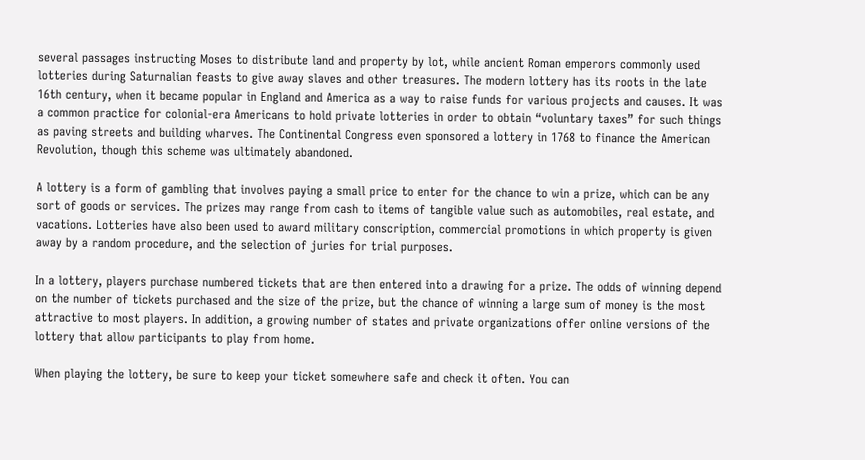several passages instructing Moses to distribute land and property by lot, while ancient Roman emperors commonly used lotteries during Saturnalian feasts to give away slaves and other treasures. The modern lottery has its roots in the late 16th century, when it became popular in England and America as a way to raise funds for various projects and causes. It was a common practice for colonial-era Americans to hold private lotteries in order to obtain “voluntary taxes” for such things as paving streets and building wharves. The Continental Congress even sponsored a lottery in 1768 to finance the American Revolution, though this scheme was ultimately abandoned.

A lottery is a form of gambling that involves paying a small price to enter for the chance to win a prize, which can be any sort of goods or services. The prizes may range from cash to items of tangible value such as automobiles, real estate, and vacations. Lotteries have also been used to award military conscription, commercial promotions in which property is given away by a random procedure, and the selection of juries for trial purposes.

In a lottery, players purchase numbered tickets that are then entered into a drawing for a prize. The odds of winning depend on the number of tickets purchased and the size of the prize, but the chance of winning a large sum of money is the most attractive to most players. In addition, a growing number of states and private organizations offer online versions of the lottery that allow participants to play from home.

When playing the lottery, be sure to keep your ticket somewhere safe and check it often. You can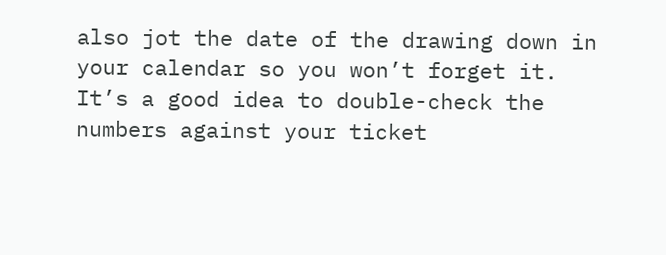also jot the date of the drawing down in your calendar so you won’t forget it. It’s a good idea to double-check the numbers against your ticket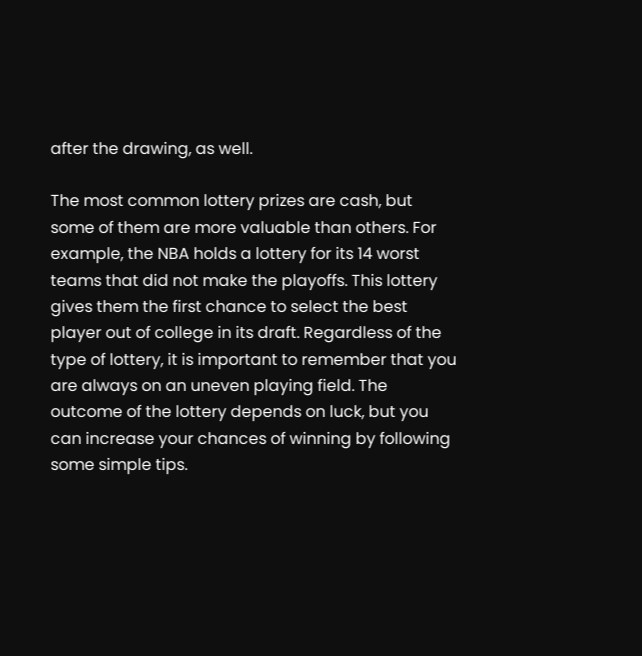after the drawing, as well.

The most common lottery prizes are cash, but some of them are more valuable than others. For example, the NBA holds a lottery for its 14 worst teams that did not make the playoffs. This lottery gives them the first chance to select the best player out of college in its draft. Regardless of the type of lottery, it is important to remember that you are always on an uneven playing field. The outcome of the lottery depends on luck, but you can increase your chances of winning by following some simple tips.